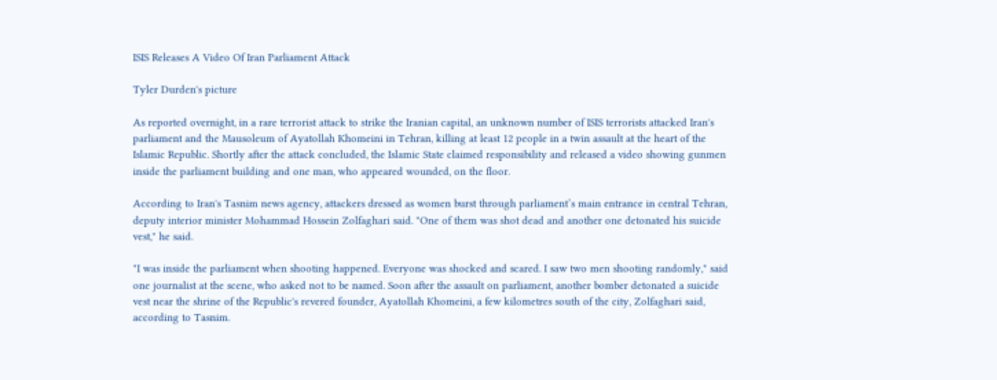ISIS Releases A Video Of Iran Parliament Attack

Tyler Durden's picture

As reported overnight, in a rare terrorist attack to strike the Iranian capital, an unknown number of ISIS terrorists attacked Iran's parliament and the Mausoleum of Ayatollah Khomeini in Tehran, killing at least 12 people in a twin assault at the heart of the Islamic Republic. Shortly after the attack concluded, the Islamic State claimed responsibility and released a video showing gunmen inside the parliament building and one man, who appeared wounded, on the floor.

According to Iran's Tasnim news agency, attackers dressed as women burst through parliament’s main entrance in central Tehran, deputy interior minister Mohammad Hossein Zolfaghari said. "One of them was shot dead and another one detonated his suicide vest," he said.

"I was inside the parliament when shooting happened. Everyone was shocked and scared. I saw two men shooting randomly," said one journalist at the scene, who asked not to be named. Soon after the assault on parliament, another bomber detonated a suicide vest near the shrine of the Republic's revered founder, Ayatollah Khomeini, a few kilometres south of the city, Zolfaghari said, according to Tasnim.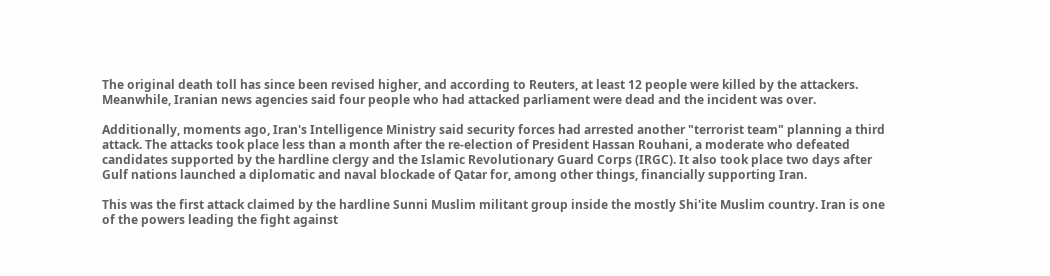The original death toll has since been revised higher, and according to Reuters, at least 12 people were killed by the attackers. Meanwhile, Iranian news agencies said four people who had attacked parliament were dead and the incident was over.

Additionally, moments ago, Iran's Intelligence Ministry said security forces had arrested another "terrorist team" planning a third attack. The attacks took place less than a month after the re-election of President Hassan Rouhani, a moderate who defeated candidates supported by the hardline clergy and the Islamic Revolutionary Guard Corps (IRGC). It also took place two days after Gulf nations launched a diplomatic and naval blockade of Qatar for, among other things, financially supporting Iran.

This was the first attack claimed by the hardline Sunni Muslim militant group inside the mostly Shi'ite Muslim country. Iran is one of the powers leading the fight against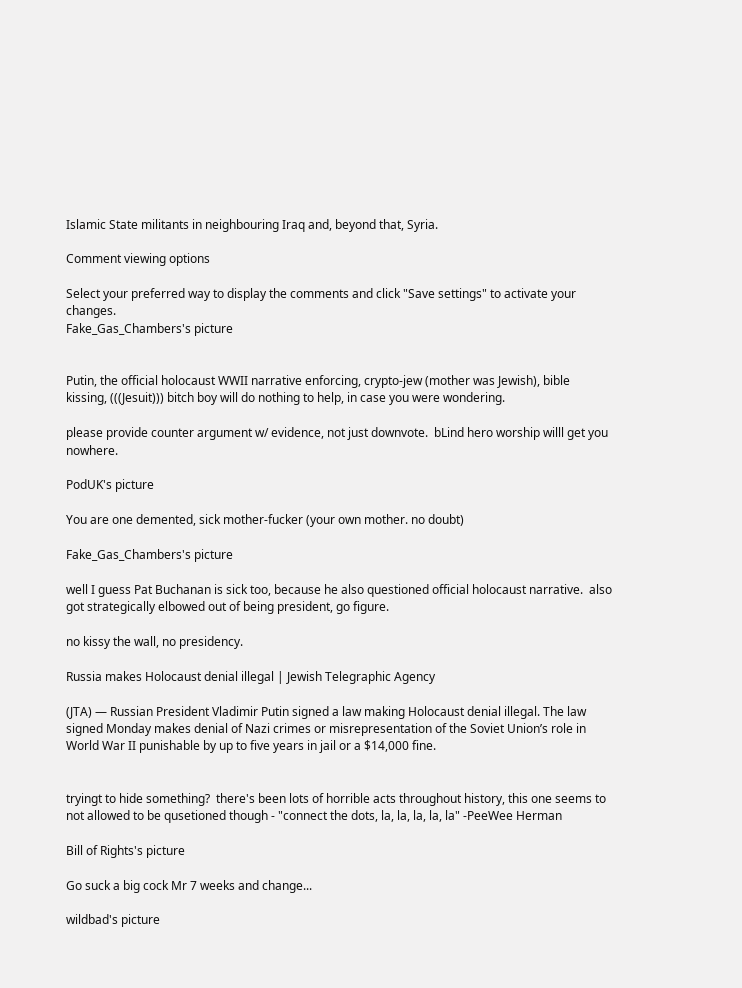Islamic State militants in neighbouring Iraq and, beyond that, Syria.

Comment viewing options

Select your preferred way to display the comments and click "Save settings" to activate your changes.
Fake_Gas_Chambers's picture


Putin, the official holocaust WWII narrative enforcing, crypto-jew (mother was Jewish), bible kissing, (((Jesuit))) bitch boy will do nothing to help, in case you were wondering.

please provide counter argument w/ evidence, not just downvote.  bLind hero worship willl get you nowhere.

PodUK's picture

You are one demented, sick mother-fucker (your own mother. no doubt)

Fake_Gas_Chambers's picture

well I guess Pat Buchanan is sick too, because he also questioned official holocaust narrative.  also got strategically elbowed out of being president, go figure.

no kissy the wall, no presidency.

Russia makes Holocaust denial illegal | Jewish Telegraphic Agency

(JTA) — Russian President Vladimir Putin signed a law making Holocaust denial illegal. The law signed Monday makes denial of Nazi crimes or misrepresentation of the Soviet Union’s role in World War II punishable by up to five years in jail or a $14,000 fine.


tryingt to hide something?  there's been lots of horrible acts throughout history, this one seems to not allowed to be qusetioned though - "connect the dots, la, la, la, la, la" -PeeWee Herman

Bill of Rights's picture

Go suck a big cock Mr 7 weeks and change...

wildbad's picture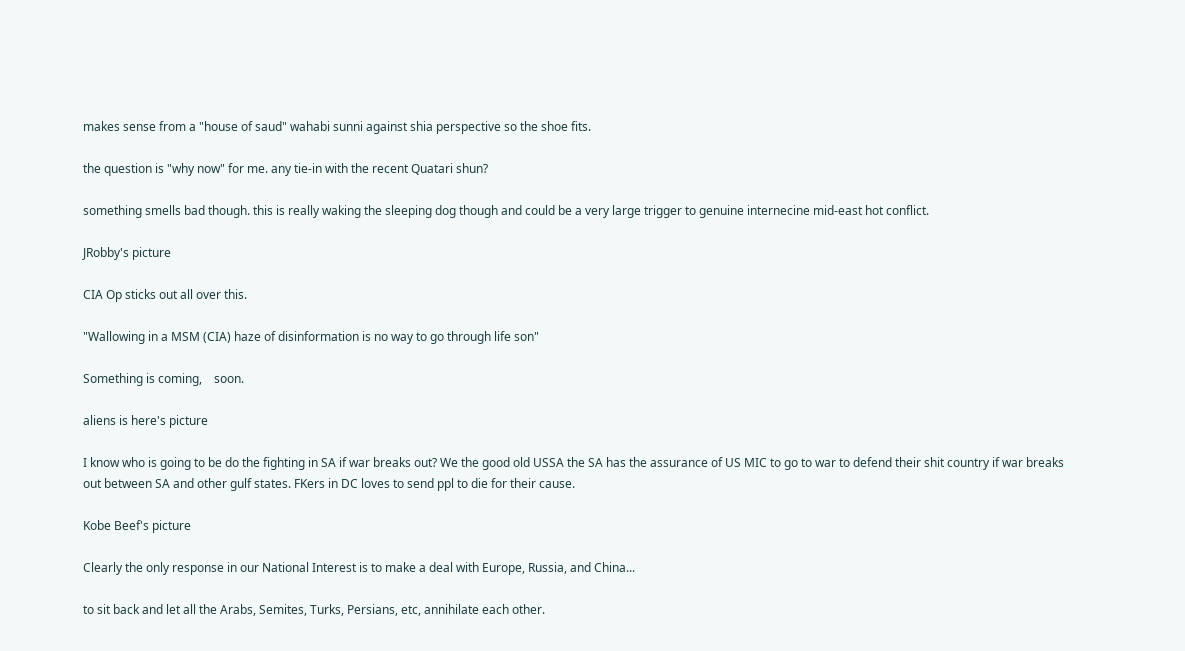makes sense from a "house of saud" wahabi sunni against shia perspective so the shoe fits.

the question is "why now" for me. any tie-in with the recent Quatari shun?

something smells bad though. this is really waking the sleeping dog though and could be a very large trigger to genuine internecine mid-east hot conflict.

JRobby's picture

CIA Op sticks out all over this.

"Wallowing in a MSM (CIA) haze of disinformation is no way to go through life son"

Something is coming,    soon.

aliens is here's picture

I know who is going to be do the fighting in SA if war breaks out? We the good old USSA the SA has the assurance of US MIC to go to war to defend their shit country if war breaks out between SA and other gulf states. FKers in DC loves to send ppl to die for their cause.

Kobe Beef's picture

Clearly the only response in our National Interest is to make a deal with Europe, Russia, and China...

to sit back and let all the Arabs, Semites, Turks, Persians, etc, annihilate each other.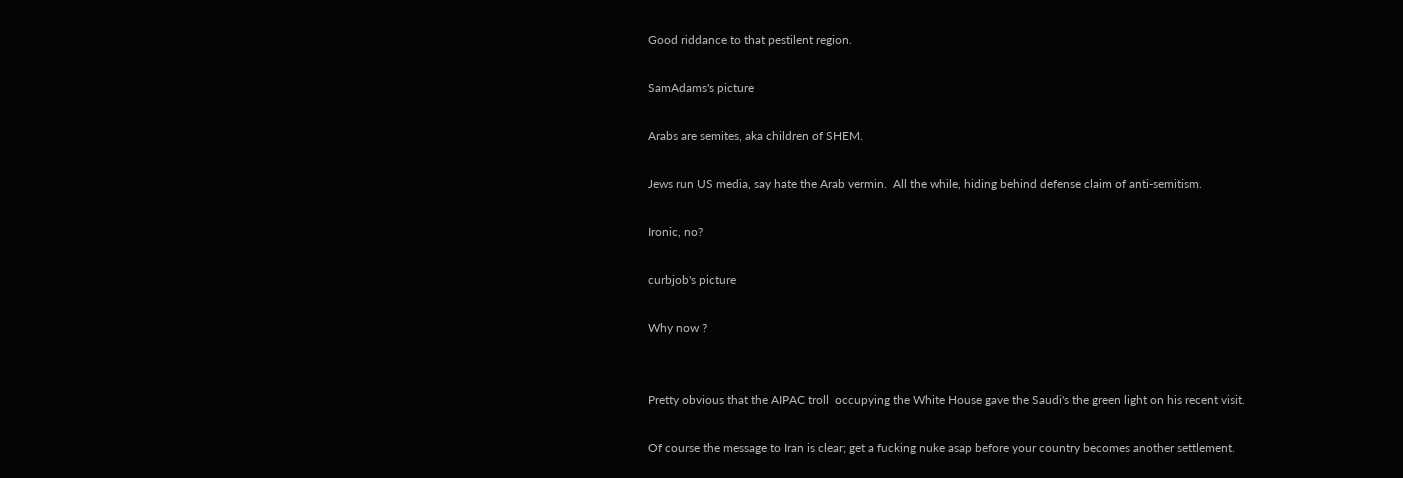Good riddance to that pestilent region.

SamAdams's picture

Arabs are semites, aka children of SHEM.

Jews run US media, say hate the Arab vermin.  All the while, hiding behind defense claim of anti-semitism.

Ironic, no?

curbjob's picture

Why now ?


Pretty obvious that the AIPAC troll  occupying the White House gave the Saudi's the green light on his recent visit.

Of course the message to Iran is clear; get a fucking nuke asap before your country becomes another settlement.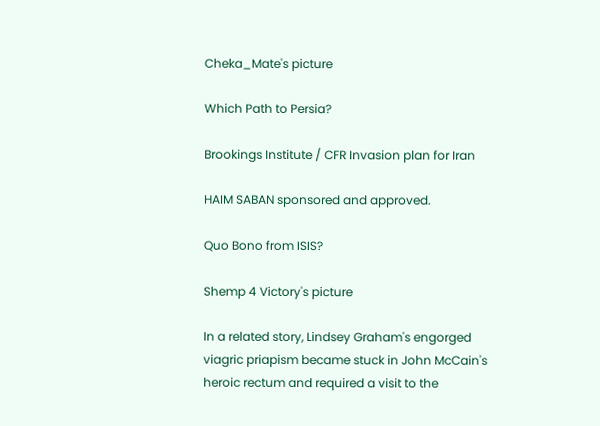Cheka_Mate's picture

Which Path to Persia?

Brookings Institute / CFR Invasion plan for Iran

HAIM SABAN sponsored and approved.

Quo Bono from ISIS?

Shemp 4 Victory's picture

In a related story, Lindsey Graham's engorged viagric priapism became stuck in John McCain's heroic rectum and required a visit to the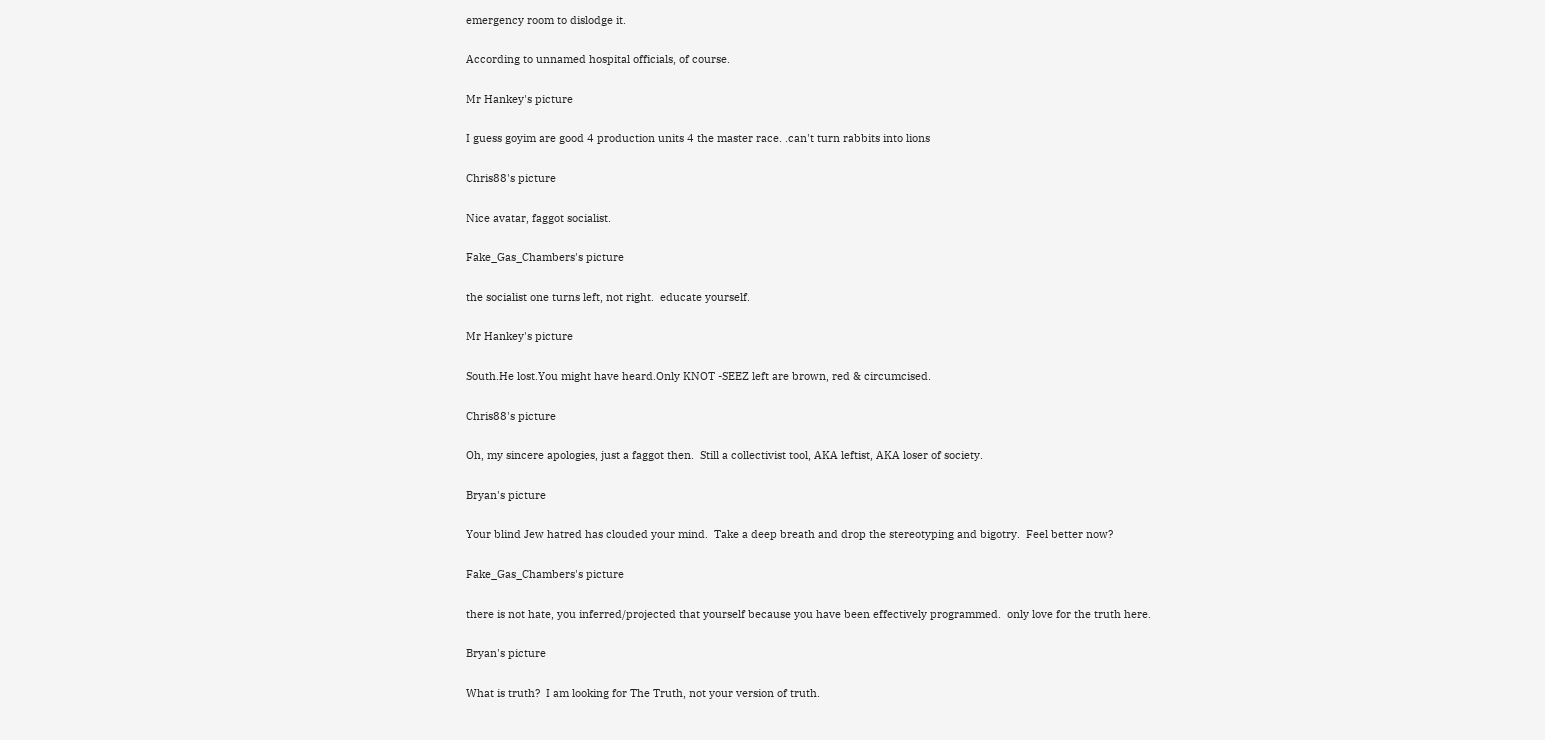emergency room to dislodge it.

According to unnamed hospital officials, of course.

Mr Hankey's picture

I guess goyim are good 4 production units 4 the master race. .can't turn rabbits into lions

Chris88's picture

Nice avatar, faggot socialist.

Fake_Gas_Chambers's picture

the socialist one turns left, not right.  educate yourself.

Mr Hankey's picture

South.He lost.You might have heard.Only KNOT -SEEZ left are brown, red & circumcised.

Chris88's picture

Oh, my sincere apologies, just a faggot then.  Still a collectivist tool, AKA leftist, AKA loser of society.

Bryan's picture

Your blind Jew hatred has clouded your mind.  Take a deep breath and drop the stereotyping and bigotry.  Feel better now?

Fake_Gas_Chambers's picture

there is not hate, you inferred/projected that yourself because you have been effectively programmed.  only love for the truth here.

Bryan's picture

What is truth?  I am looking for The Truth, not your version of truth.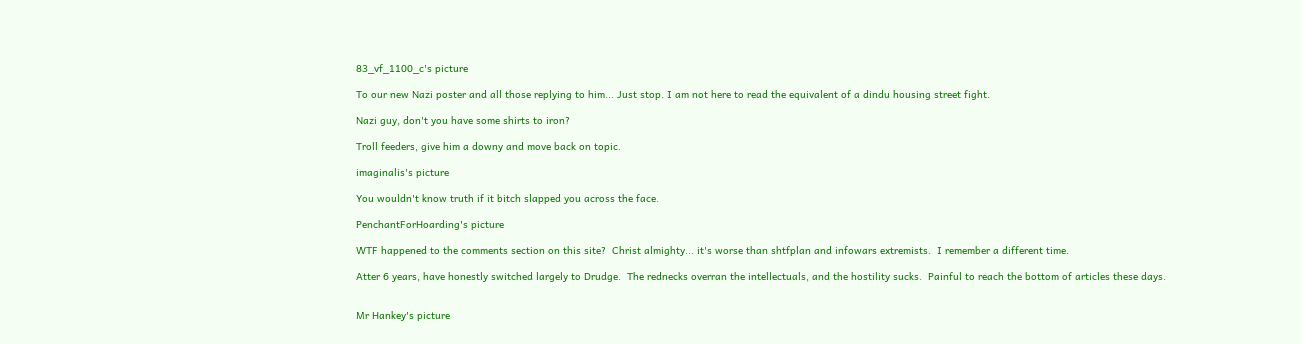83_vf_1100_c's picture

To our new Nazi poster and all those replying to him... Just stop. I am not here to read the equivalent of a dindu housing street fight.

Nazi guy, don't you have some shirts to iron?

Troll feeders, give him a downy and move back on topic.

imaginalis's picture

You wouldn't know truth if it bitch slapped you across the face.

PenchantForHoarding's picture

WTF happened to the comments section on this site?  Christ almighty... it's worse than shtfplan and infowars extremists.  I remember a different time.

Atter 6 years, have honestly switched largely to Drudge.  The rednecks overran the intellectuals, and the hostility sucks.  Painful to reach the bottom of articles these days.


Mr Hankey's picture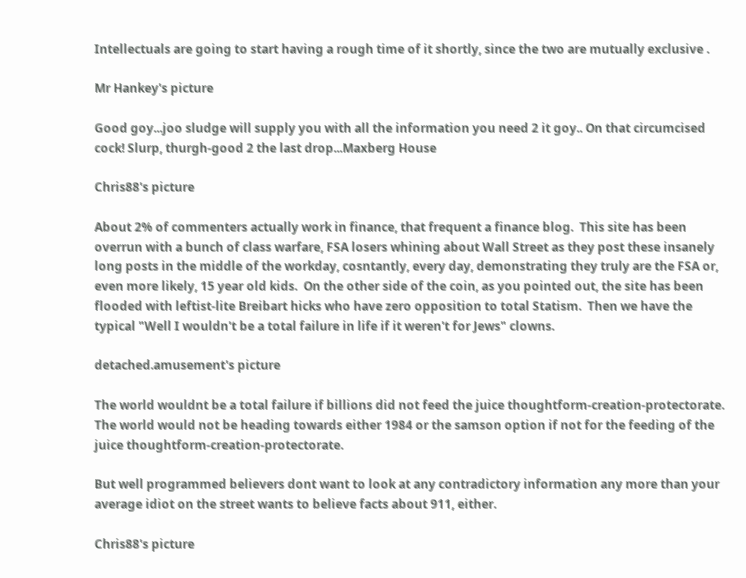Intellectuals are going to start having a rough time of it shortly, since the two are mutually exclusive .

Mr Hankey's picture

Good goy...joo sludge will supply you with all the information you need 2 it goy.. On that circumcised cock! Slurp, thurgh-good 2 the last drop...Maxberg House

Chris88's picture

About 2% of commenters actually work in finance, that frequent a finance blog.  This site has been overrun with a bunch of class warfare, FSA losers whining about Wall Street as they post these insanely long posts in the middle of the workday, cosntantly, every day, demonstrating they truly are the FSA or, even more likely, 15 year old kids.  On the other side of the coin, as you pointed out, the site has been flooded with leftist-lite Breibart hicks who have zero opposition to total Statism.  Then we have the typical "Well I wouldn't be a total failure in life if it weren't for Jews" clowns.

detached.amusement's picture

The world wouldnt be a total failure if billions did not feed the juice thoughtform-creation-protectorate.  The world would not be heading towards either 1984 or the samson option if not for the feeding of the juice thoughtform-creation-protectorate.

But well programmed believers dont want to look at any contradictory information any more than your average idiot on the street wants to believe facts about 911, either.

Chris88's picture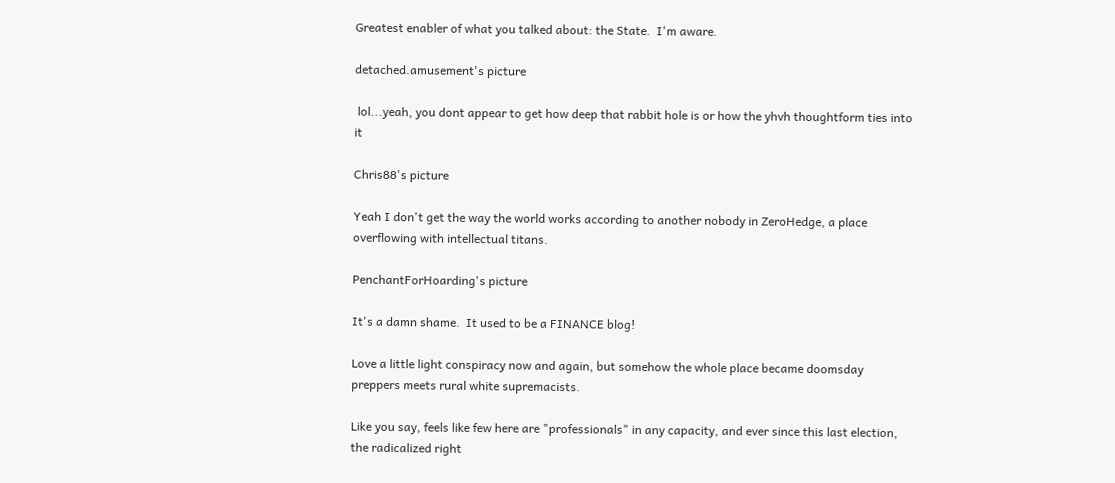Greatest enabler of what you talked about: the State.  I'm aware.

detached.amusement's picture

 lol...yeah, you dont appear to get how deep that rabbit hole is or how the yhvh thoughtform ties into it

Chris88's picture

Yeah I don't get the way the world works according to another nobody in ZeroHedge, a place overflowing with intellectual titans.

PenchantForHoarding's picture

It's a damn shame.  It used to be a FINANCE blog!

Love a little light conspiracy now and again, but somehow the whole place became doomsday preppers meets rural white supremacists.

Like you say, feels like few here are "professionals" in any capacity, and ever since this last election, the radicalized right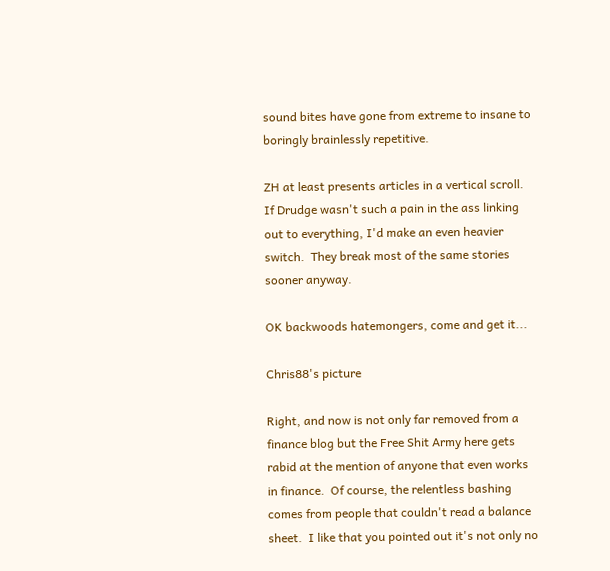sound bites have gone from extreme to insane to boringly brainlessly repetitive.

ZH at least presents articles in a vertical scroll.  If Drudge wasn't such a pain in the ass linking out to everything, I'd make an even heavier switch.  They break most of the same stories sooner anyway.

OK backwoods hatemongers, come and get it...

Chris88's picture

Right, and now is not only far removed from a finance blog but the Free Shit Army here gets rabid at the mention of anyone that even works in finance.  Of course, the relentless bashing comes from people that couldn't read a balance sheet.  I like that you pointed out it's not only no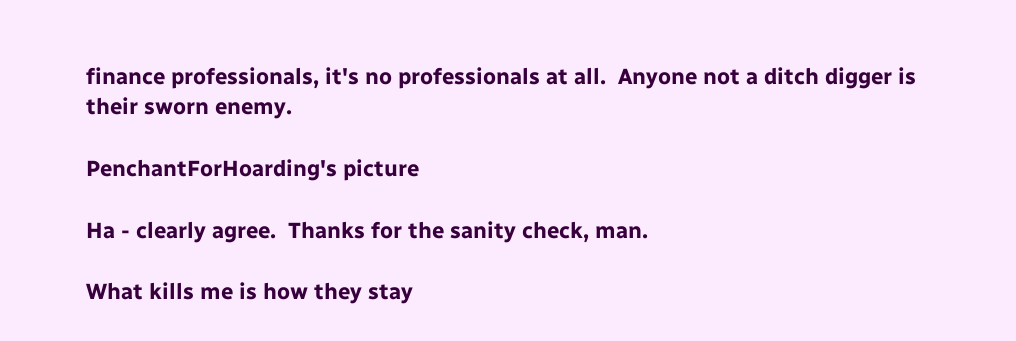finance professionals, it's no professionals at all.  Anyone not a ditch digger is their sworn enemy.

PenchantForHoarding's picture

Ha - clearly agree.  Thanks for the sanity check, man.

What kills me is how they stay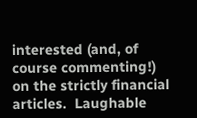interested (and, of course commenting!) on the strictly financial articles.  Laughable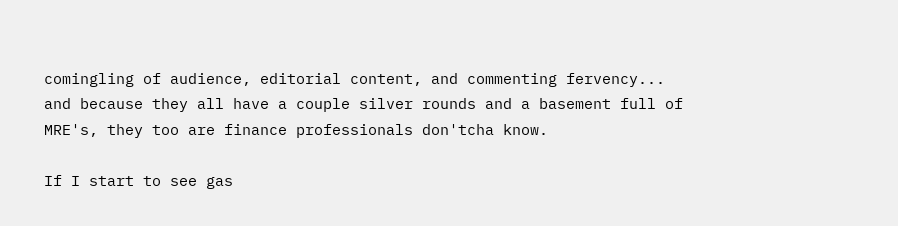comingling of audience, editorial content, and commenting fervency... and because they all have a couple silver rounds and a basement full of MRE's, they too are finance professionals don'tcha know.

If I start to see gas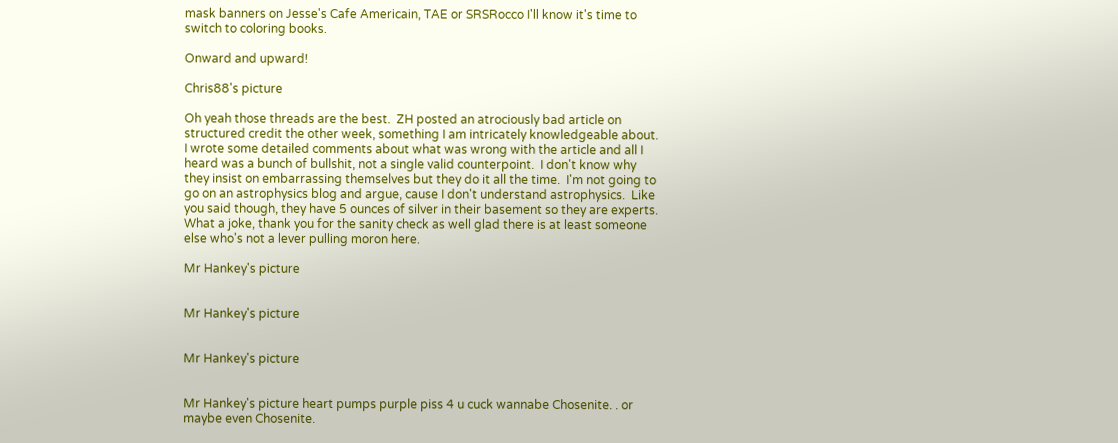mask banners on Jesse's Cafe Americain, TAE or SRSRocco I'll know it's time to switch to coloring books.

Onward and upward!

Chris88's picture

Oh yeah those threads are the best.  ZH posted an atrociously bad article on structured credit the other week, something I am intricately knowledgeable about.  I wrote some detailed comments about what was wrong with the article and all I heard was a bunch of bullshit, not a single valid counterpoint.  I don't know why they insist on embarrassing themselves but they do it all the time.  I'm not going to go on an astrophysics blog and argue, cause I don't understand astrophysics.  Like you said though, they have 5 ounces of silver in their basement so they are experts.  What a joke, thank you for the sanity check as well glad there is at least someone else who's not a lever pulling moron here.

Mr Hankey's picture


Mr Hankey's picture


Mr Hankey's picture


Mr Hankey's picture heart pumps purple piss 4 u cuck wannabe Chosenite. . or maybe even Chosenite.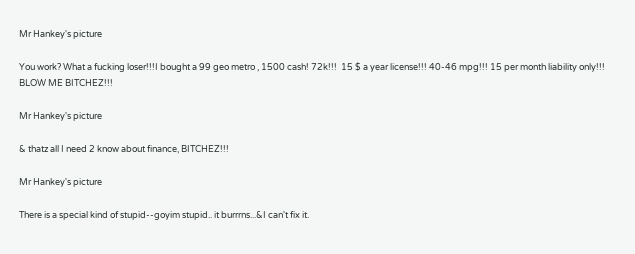Mr Hankey's picture

You work? What a fucking loser!!!I bought a 99 geo metro , 1500 cash! 72k!!!  15 $ a year license!!! 40-46 mpg!!! 15 per month liability only!!! BLOW ME BITCHEZ!!!

Mr Hankey's picture

& thatz all I need 2 know about finance, BITCHEZ!!!

Mr Hankey's picture

There is a special kind of stupid--goyim stupid.. it burrrns...&I can't fix it.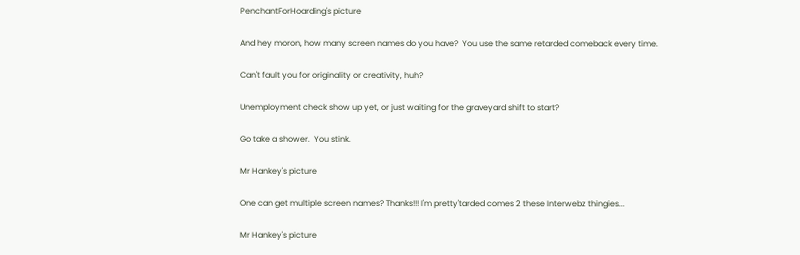PenchantForHoarding's picture

And hey moron, how many screen names do you have?  You use the same retarded comeback every time.

Can't fault you for originality or creativity, huh?

Unemployment check show up yet, or just waiting for the graveyard shift to start?

Go take a shower.  You stink.

Mr Hankey's picture

One can get multiple screen names? Thanks!!! I'm pretty'tarded comes 2 these Interwebz thingies...

Mr Hankey's picture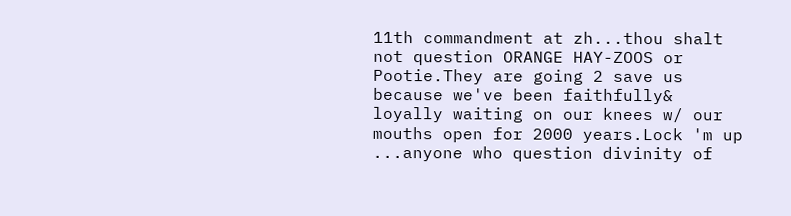11th commandment at zh...thou shalt not question ORANGE HAY-ZOOS or Pootie.They are going 2 save us because we've been faithfully& loyally waiting on our knees w/ our mouths open for 2000 years.Lock 'm up ...anyone who question divinity of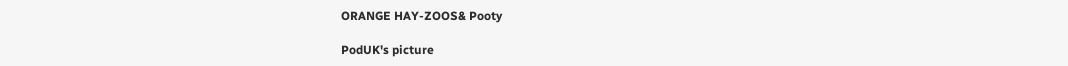ORANGE HAY-ZOOS& Pooty

PodUK's picture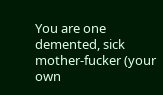You are one demented, sick mother-fucker (your own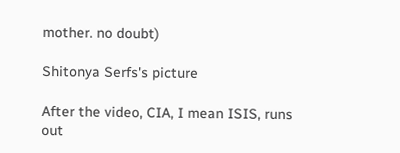mother. no doubt)

Shitonya Serfs's picture

After the video, CIA, I mean ISIS, runs out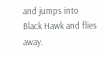and jumps into Black Hawk and flies away.